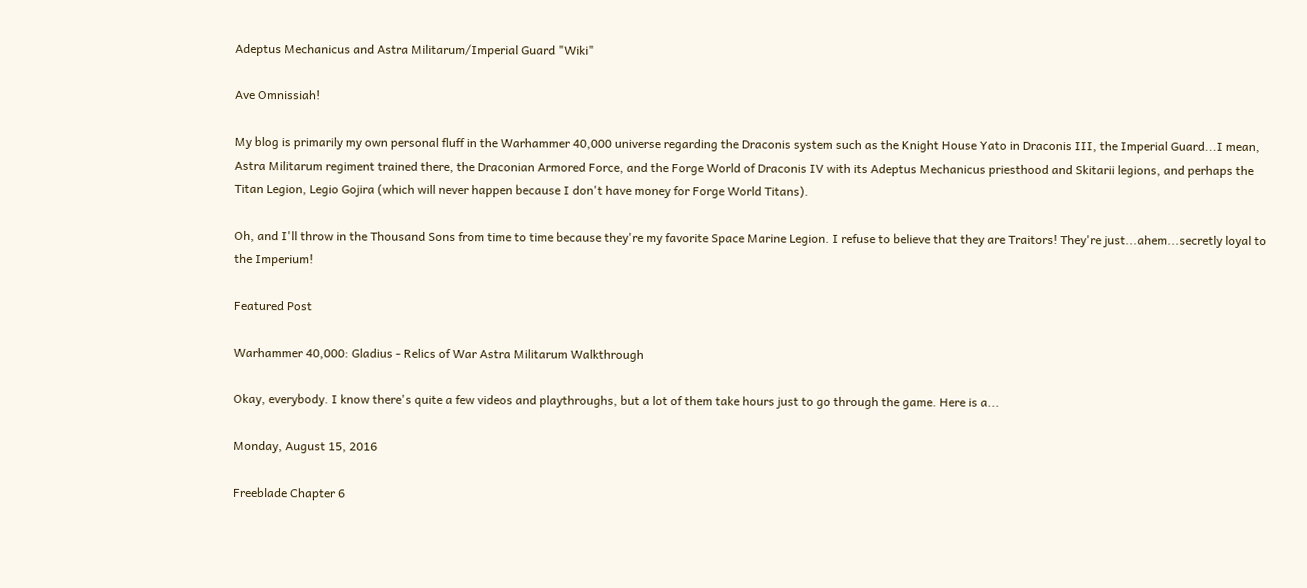Adeptus Mechanicus and Astra Militarum/Imperial Guard "Wiki"

Ave Omnissiah!

My blog is primarily my own personal fluff in the Warhammer 40,000 universe regarding the Draconis system such as the Knight House Yato in Draconis III, the Imperial Guard...I mean, Astra Militarum regiment trained there, the Draconian Armored Force, and the Forge World of Draconis IV with its Adeptus Mechanicus priesthood and Skitarii legions, and perhaps the Titan Legion, Legio Gojira (which will never happen because I don't have money for Forge World Titans).

Oh, and I'll throw in the Thousand Sons from time to time because they're my favorite Space Marine Legion. I refuse to believe that they are Traitors! They're just...ahem...secretly loyal to the Imperium!

Featured Post

Warhammer 40,000: Gladius - Relics of War Astra Militarum Walkthrough

Okay, everybody. I know there's quite a few videos and playthroughs, but a lot of them take hours just to go through the game. Here is a...

Monday, August 15, 2016

Freeblade Chapter 6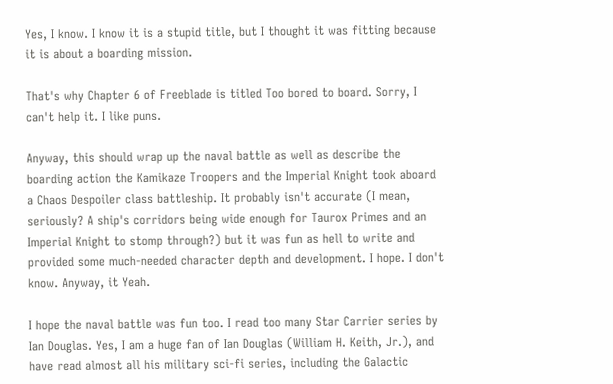Yes, I know. I know it is a stupid title, but I thought it was fitting because it is about a boarding mission.

That's why Chapter 6 of Freeblade is titled Too bored to board. Sorry, I can't help it. I like puns.

Anyway, this should wrap up the naval battle as well as describe the boarding action the Kamikaze Troopers and the Imperial Knight took aboard a Chaos Despoiler class battleship. It probably isn't accurate (I mean, seriously? A ship's corridors being wide enough for Taurox Primes and an Imperial Knight to stomp through?) but it was fun as hell to write and provided some much-needed character depth and development. I hope. I don't know. Anyway, it Yeah.

I hope the naval battle was fun too. I read too many Star Carrier series by Ian Douglas. Yes, I am a huge fan of Ian Douglas (William H. Keith, Jr.), and have read almost all his military sci-fi series, including the Galactic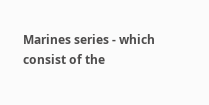Marines series - which consist of the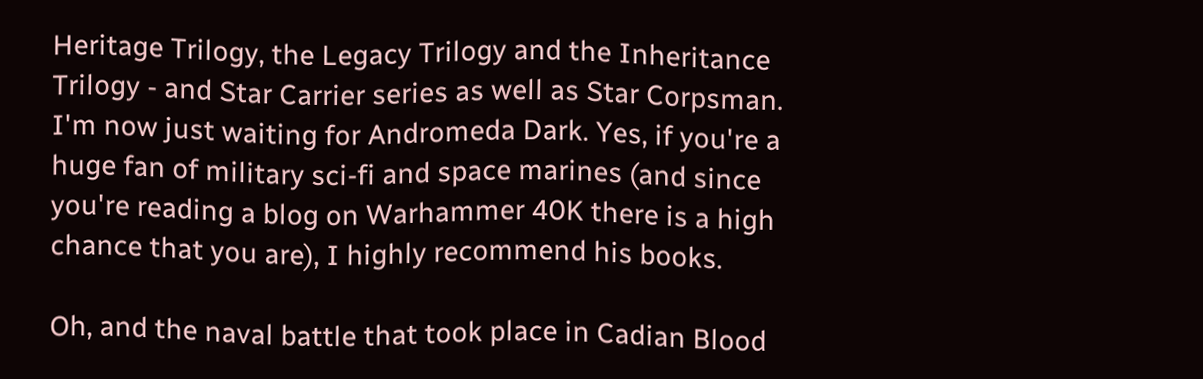Heritage Trilogy, the Legacy Trilogy and the Inheritance Trilogy - and Star Carrier series as well as Star Corpsman. I'm now just waiting for Andromeda Dark. Yes, if you're a huge fan of military sci-fi and space marines (and since you're reading a blog on Warhammer 40K there is a high chance that you are), I highly recommend his books.

Oh, and the naval battle that took place in Cadian Blood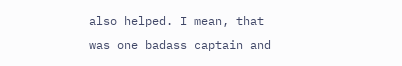also helped. I mean, that was one badass captain and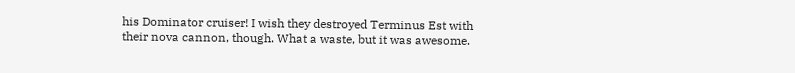his Dominator cruiser! I wish they destroyed Terminus Est with their nova cannon, though. What a waste, but it was awesome.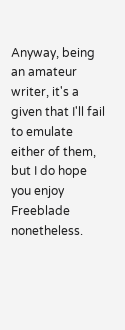Anyway, being an amateur writer, it's a given that I'll fail to emulate either of them, but I do hope you enjoy Freeblade nonetheless.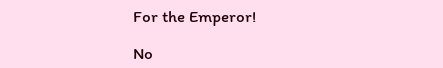For the Emperor!

No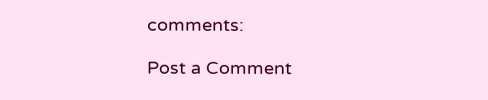comments:

Post a Comment